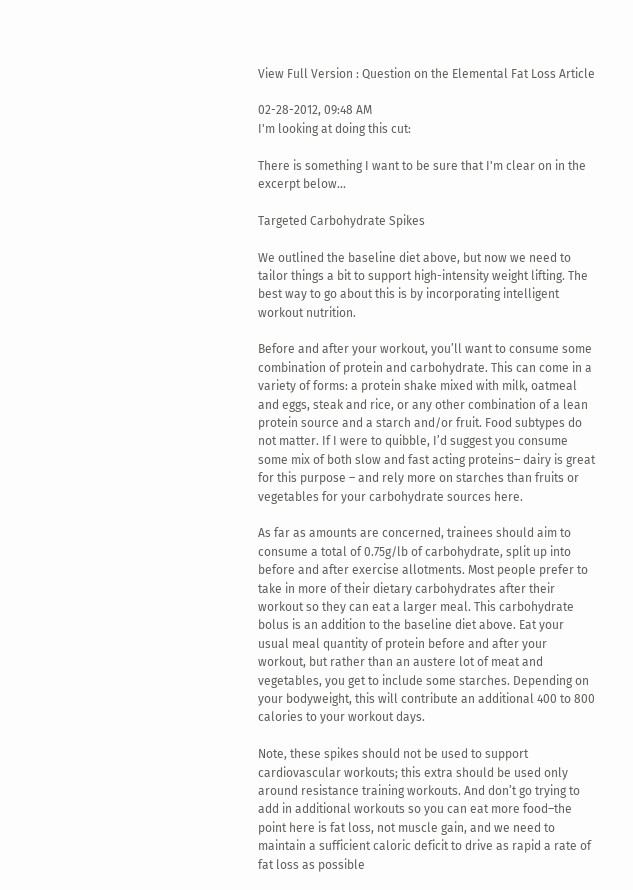View Full Version : Question on the Elemental Fat Loss Article

02-28-2012, 09:48 AM
I'm looking at doing this cut:

There is something I want to be sure that I'm clear on in the excerpt below...

Targeted Carbohydrate Spikes

We outlined the baseline diet above, but now we need to tailor things a bit to support high-intensity weight lifting. The best way to go about this is by incorporating intelligent workout nutrition.

Before and after your workout, you’ll want to consume some combination of protein and carbohydrate. This can come in a variety of forms: a protein shake mixed with milk, oatmeal and eggs, steak and rice, or any other combination of a lean protein source and a starch and/or fruit. Food subtypes do not matter. If I were to quibble, I’d suggest you consume some mix of both slow and fast acting proteins– dairy is great for this purpose – and rely more on starches than fruits or vegetables for your carbohydrate sources here.

As far as amounts are concerned, trainees should aim to consume a total of 0.75g/lb of carbohydrate, split up into before and after exercise allotments. Most people prefer to take in more of their dietary carbohydrates after their workout so they can eat a larger meal. This carbohydrate bolus is an addition to the baseline diet above. Eat your usual meal quantity of protein before and after your workout, but rather than an austere lot of meat and vegetables, you get to include some starches. Depending on your bodyweight, this will contribute an additional 400 to 800 calories to your workout days.

Note, these spikes should not be used to support cardiovascular workouts; this extra should be used only around resistance training workouts. And don’t go trying to add in additional workouts so you can eat more food–the point here is fat loss, not muscle gain, and we need to maintain a sufficient caloric deficit to drive as rapid a rate of fat loss as possible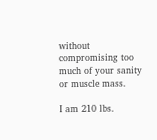without compromising too much of your sanity or muscle mass.

I am 210 lbs.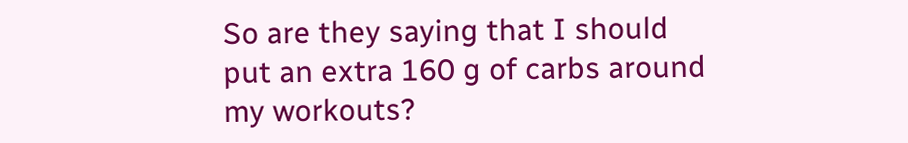So are they saying that I should put an extra 160 g of carbs around my workouts?